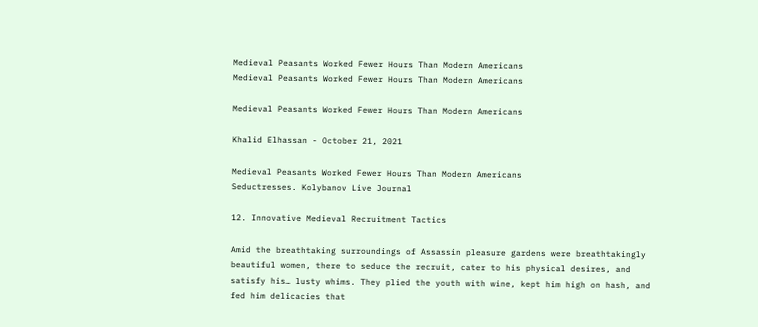Medieval Peasants Worked Fewer Hours Than Modern Americans
Medieval Peasants Worked Fewer Hours Than Modern Americans

Medieval Peasants Worked Fewer Hours Than Modern Americans

Khalid Elhassan - October 21, 2021

Medieval Peasants Worked Fewer Hours Than Modern Americans
Seductresses. Kolybanov Live Journal

12. Innovative Medieval Recruitment Tactics

Amid the breathtaking surroundings of Assassin pleasure gardens were breathtakingly beautiful women, there to seduce the recruit, cater to his physical desires, and satisfy his… lusty whims. They plied the youth with wine, kept him high on hash, and fed him delicacies that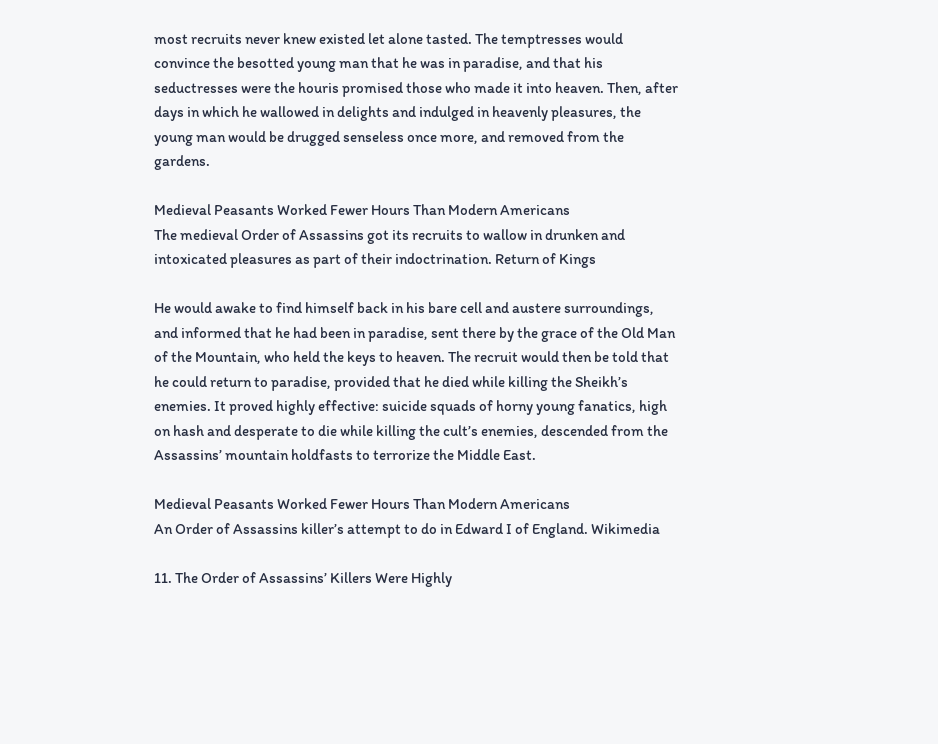most recruits never knew existed let alone tasted. The temptresses would convince the besotted young man that he was in paradise, and that his seductresses were the houris promised those who made it into heaven. Then, after days in which he wallowed in delights and indulged in heavenly pleasures, the young man would be drugged senseless once more, and removed from the gardens.

Medieval Peasants Worked Fewer Hours Than Modern Americans
The medieval Order of Assassins got its recruits to wallow in drunken and intoxicated pleasures as part of their indoctrination. Return of Kings

He would awake to find himself back in his bare cell and austere surroundings, and informed that he had been in paradise, sent there by the grace of the Old Man of the Mountain, who held the keys to heaven. The recruit would then be told that he could return to paradise, provided that he died while killing the Sheikh’s enemies. It proved highly effective: suicide squads of horny young fanatics, high on hash and desperate to die while killing the cult’s enemies, descended from the Assassins’ mountain holdfasts to terrorize the Middle East.

Medieval Peasants Worked Fewer Hours Than Modern Americans
An Order of Assassins killer’s attempt to do in Edward I of England. Wikimedia

11. The Order of Assassins’ Killers Were Highly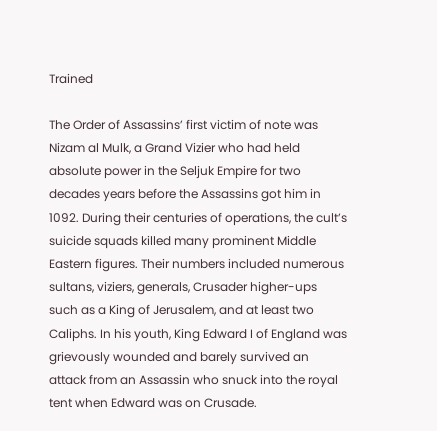Trained

The Order of Assassins’ first victim of note was Nizam al Mulk, a Grand Vizier who had held absolute power in the Seljuk Empire for two decades years before the Assassins got him in 1092. During their centuries of operations, the cult’s suicide squads killed many prominent Middle Eastern figures. Their numbers included numerous sultans, viziers, generals, Crusader higher-ups such as a King of Jerusalem, and at least two Caliphs. In his youth, King Edward I of England was grievously wounded and barely survived an attack from an Assassin who snuck into the royal tent when Edward was on Crusade.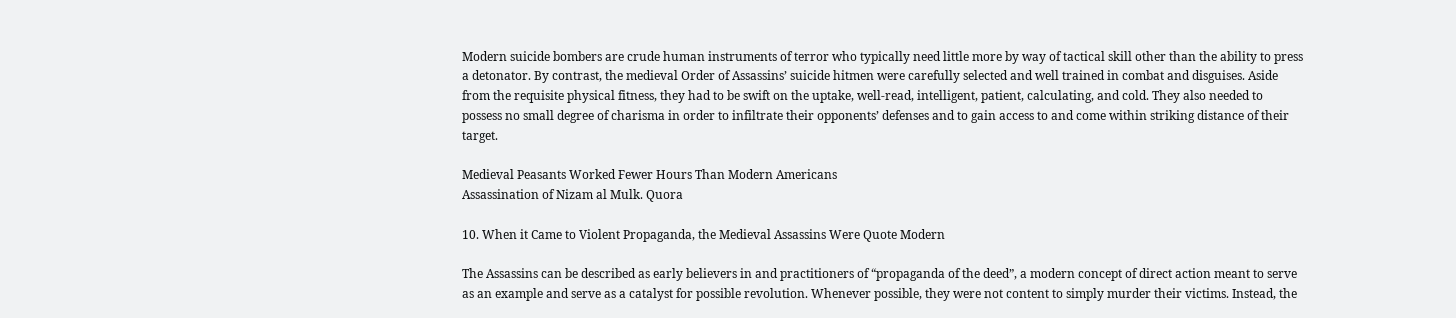Modern suicide bombers are crude human instruments of terror who typically need little more by way of tactical skill other than the ability to press a detonator. By contrast, the medieval Order of Assassins’ suicide hitmen were carefully selected and well trained in combat and disguises. Aside from the requisite physical fitness, they had to be swift on the uptake, well-read, intelligent, patient, calculating, and cold. They also needed to possess no small degree of charisma in order to infiltrate their opponents’ defenses and to gain access to and come within striking distance of their target.

Medieval Peasants Worked Fewer Hours Than Modern Americans
Assassination of Nizam al Mulk. Quora

10. When it Came to Violent Propaganda, the Medieval Assassins Were Quote Modern

The Assassins can be described as early believers in and practitioners of “propaganda of the deed”, a modern concept of direct action meant to serve as an example and serve as a catalyst for possible revolution. Whenever possible, they were not content to simply murder their victims. Instead, the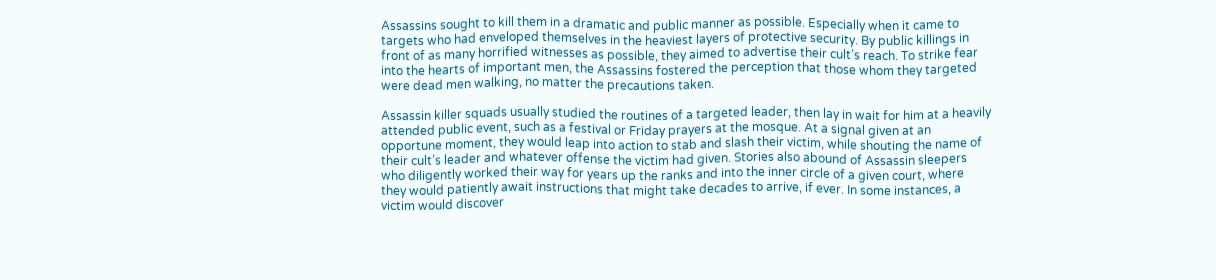Assassins sought to kill them in a dramatic and public manner as possible. Especially when it came to targets who had enveloped themselves in the heaviest layers of protective security. By public killings in front of as many horrified witnesses as possible, they aimed to advertise their cult’s reach. To strike fear into the hearts of important men, the Assassins fostered the perception that those whom they targeted were dead men walking, no matter the precautions taken.

Assassin killer squads usually studied the routines of a targeted leader, then lay in wait for him at a heavily attended public event, such as a festival or Friday prayers at the mosque. At a signal given at an opportune moment, they would leap into action to stab and slash their victim, while shouting the name of their cult’s leader and whatever offense the victim had given. Stories also abound of Assassin sleepers who diligently worked their way for years up the ranks and into the inner circle of a given court, where they would patiently await instructions that might take decades to arrive, if ever. In some instances, a victim would discover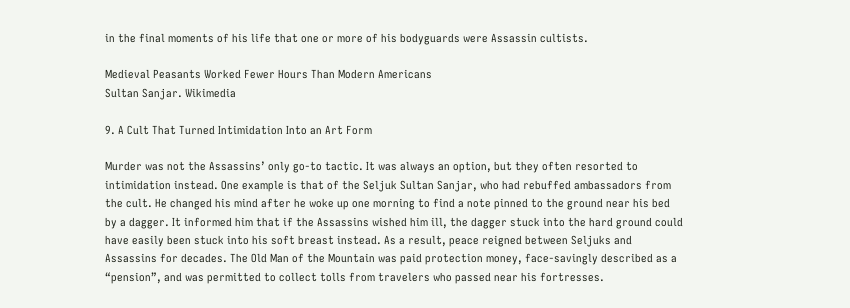in the final moments of his life that one or more of his bodyguards were Assassin cultists.

Medieval Peasants Worked Fewer Hours Than Modern Americans
Sultan Sanjar. Wikimedia

9. A Cult That Turned Intimidation Into an Art Form

Murder was not the Assassins’ only go-to tactic. It was always an option, but they often resorted to intimidation instead. One example is that of the Seljuk Sultan Sanjar, who had rebuffed ambassadors from the cult. He changed his mind after he woke up one morning to find a note pinned to the ground near his bed by a dagger. It informed him that if the Assassins wished him ill, the dagger stuck into the hard ground could have easily been stuck into his soft breast instead. As a result, peace reigned between Seljuks and Assassins for decades. The Old Man of the Mountain was paid protection money, face-savingly described as a “pension”, and was permitted to collect tolls from travelers who passed near his fortresses.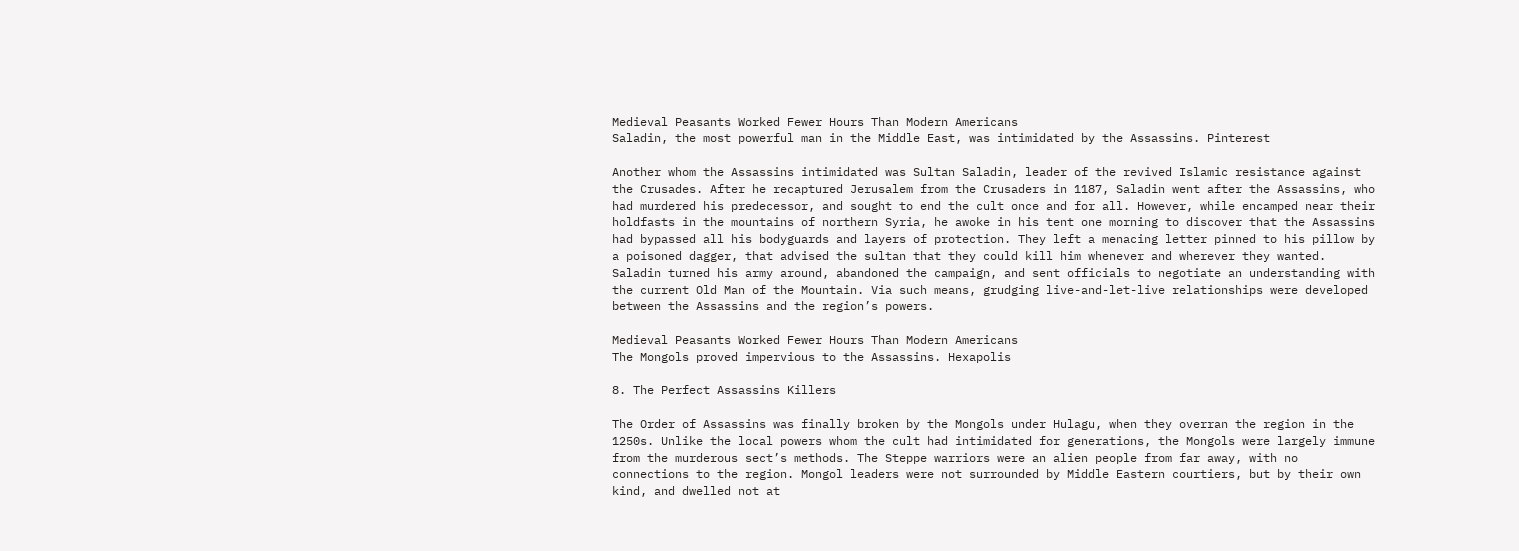Medieval Peasants Worked Fewer Hours Than Modern Americans
Saladin, the most powerful man in the Middle East, was intimidated by the Assassins. Pinterest

Another whom the Assassins intimidated was Sultan Saladin, leader of the revived Islamic resistance against the Crusades. After he recaptured Jerusalem from the Crusaders in 1187, Saladin went after the Assassins, who had murdered his predecessor, and sought to end the cult once and for all. However, while encamped near their holdfasts in the mountains of northern Syria, he awoke in his tent one morning to discover that the Assassins had bypassed all his bodyguards and layers of protection. They left a menacing letter pinned to his pillow by a poisoned dagger, that advised the sultan that they could kill him whenever and wherever they wanted. Saladin turned his army around, abandoned the campaign, and sent officials to negotiate an understanding with the current Old Man of the Mountain. Via such means, grudging live-and-let-live relationships were developed between the Assassins and the region’s powers.

Medieval Peasants Worked Fewer Hours Than Modern Americans
The Mongols proved impervious to the Assassins. Hexapolis

8. The Perfect Assassins Killers

The Order of Assassins was finally broken by the Mongols under Hulagu, when they overran the region in the 1250s. Unlike the local powers whom the cult had intimidated for generations, the Mongols were largely immune from the murderous sect’s methods. The Steppe warriors were an alien people from far away, with no connections to the region. Mongol leaders were not surrounded by Middle Eastern courtiers, but by their own kind, and dwelled not at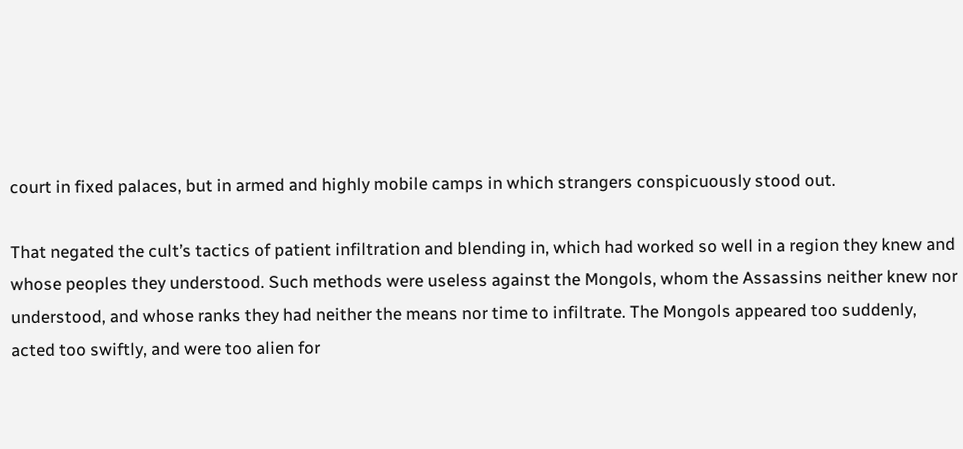court in fixed palaces, but in armed and highly mobile camps in which strangers conspicuously stood out.

That negated the cult’s tactics of patient infiltration and blending in, which had worked so well in a region they knew and whose peoples they understood. Such methods were useless against the Mongols, whom the Assassins neither knew nor understood, and whose ranks they had neither the means nor time to infiltrate. The Mongols appeared too suddenly, acted too swiftly, and were too alien for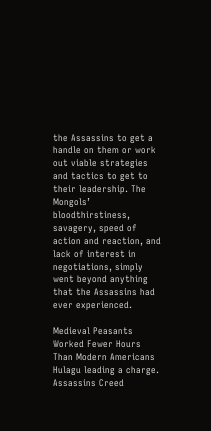the Assassins to get a handle on them or work out viable strategies and tactics to get to their leadership. The Mongols’ bloodthirstiness, savagery, speed of action and reaction, and lack of interest in negotiations, simply went beyond anything that the Assassins had ever experienced.

Medieval Peasants Worked Fewer Hours Than Modern Americans
Hulagu leading a charge. Assassins Creed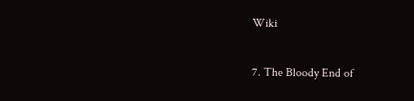Wiki

7. The Bloody End of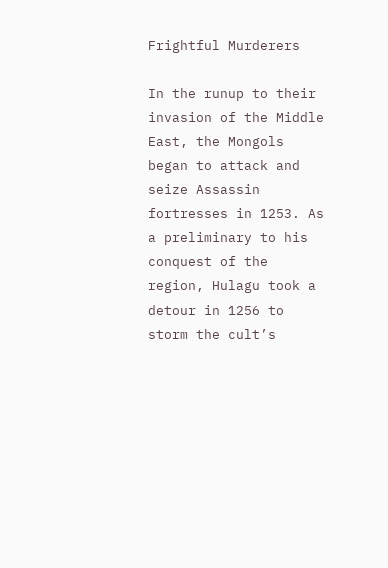Frightful Murderers

In the runup to their invasion of the Middle East, the Mongols began to attack and seize Assassin fortresses in 1253. As a preliminary to his conquest of the region, Hulagu took a detour in 1256 to storm the cult’s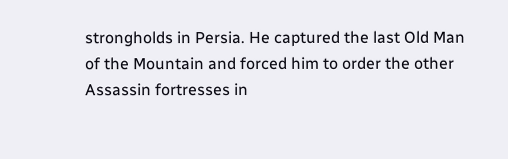strongholds in Persia. He captured the last Old Man of the Mountain and forced him to order the other Assassin fortresses in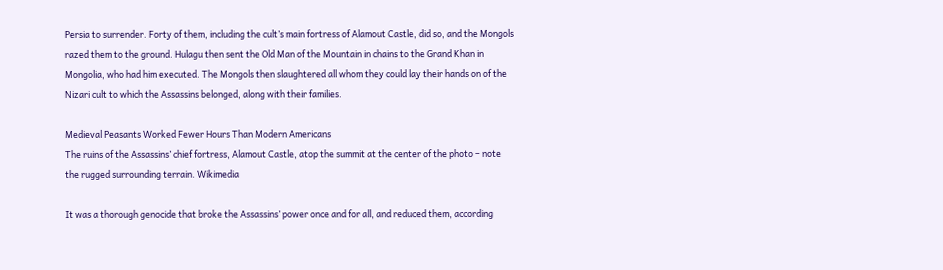Persia to surrender. Forty of them, including the cult’s main fortress of Alamout Castle, did so, and the Mongols razed them to the ground. Hulagu then sent the Old Man of the Mountain in chains to the Grand Khan in Mongolia, who had him executed. The Mongols then slaughtered all whom they could lay their hands on of the Nizari cult to which the Assassins belonged, along with their families.

Medieval Peasants Worked Fewer Hours Than Modern Americans
The ruins of the Assassins’ chief fortress, Alamout Castle, atop the summit at the center of the photo – note the rugged surrounding terrain. Wikimedia

It was a thorough genocide that broke the Assassins’ power once and for all, and reduced them, according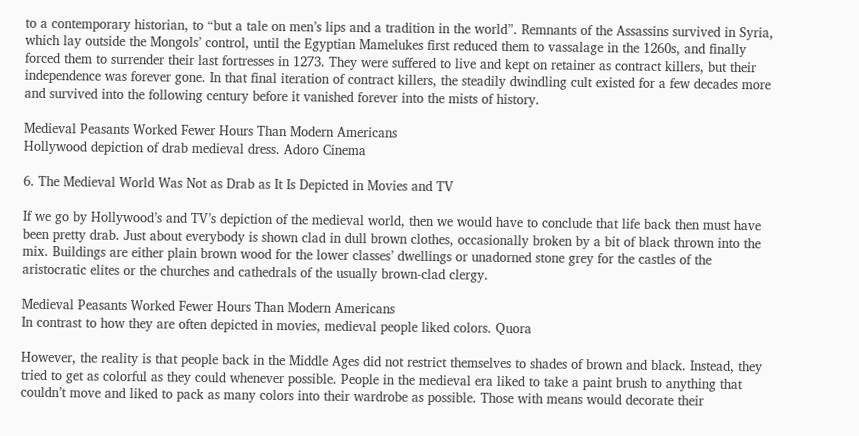to a contemporary historian, to “but a tale on men’s lips and a tradition in the world”. Remnants of the Assassins survived in Syria, which lay outside the Mongols’ control, until the Egyptian Mamelukes first reduced them to vassalage in the 1260s, and finally forced them to surrender their last fortresses in 1273. They were suffered to live and kept on retainer as contract killers, but their independence was forever gone. In that final iteration of contract killers, the steadily dwindling cult existed for a few decades more and survived into the following century before it vanished forever into the mists of history.

Medieval Peasants Worked Fewer Hours Than Modern Americans
Hollywood depiction of drab medieval dress. Adoro Cinema

6. The Medieval World Was Not as Drab as It Is Depicted in Movies and TV

If we go by Hollywood’s and TV’s depiction of the medieval world, then we would have to conclude that life back then must have been pretty drab. Just about everybody is shown clad in dull brown clothes, occasionally broken by a bit of black thrown into the mix. Buildings are either plain brown wood for the lower classes’ dwellings or unadorned stone grey for the castles of the aristocratic elites or the churches and cathedrals of the usually brown-clad clergy.

Medieval Peasants Worked Fewer Hours Than Modern Americans
In contrast to how they are often depicted in movies, medieval people liked colors. Quora

However, the reality is that people back in the Middle Ages did not restrict themselves to shades of brown and black. Instead, they tried to get as colorful as they could whenever possible. People in the medieval era liked to take a paint brush to anything that couldn’t move and liked to pack as many colors into their wardrobe as possible. Those with means would decorate their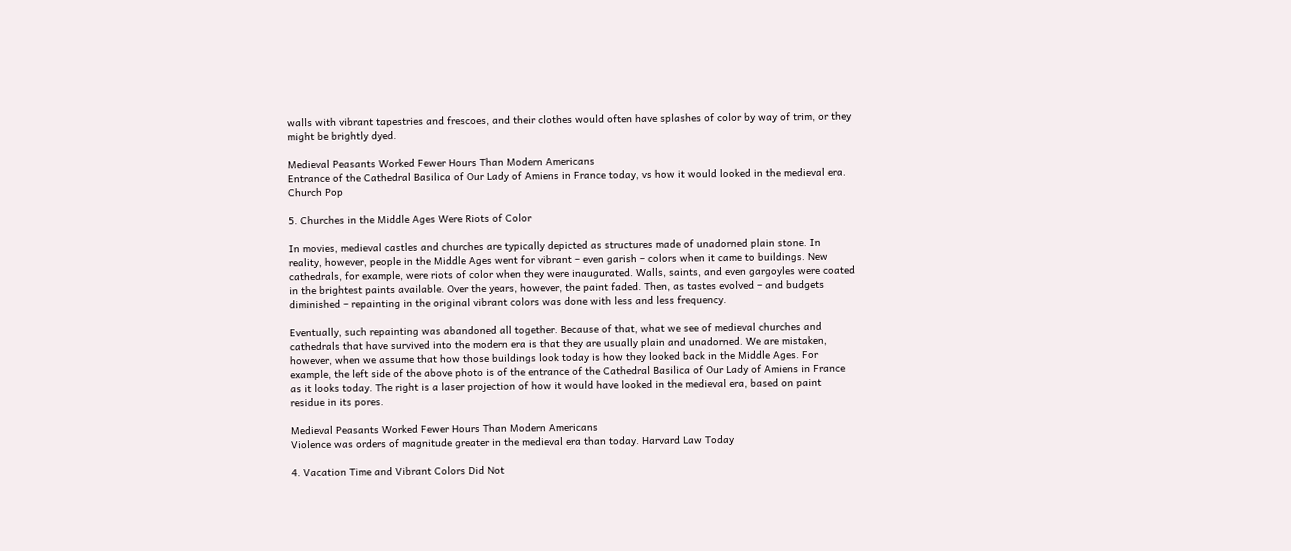walls with vibrant tapestries and frescoes, and their clothes would often have splashes of color by way of trim, or they might be brightly dyed.

Medieval Peasants Worked Fewer Hours Than Modern Americans
Entrance of the Cathedral Basilica of Our Lady of Amiens in France today, vs how it would looked in the medieval era. Church Pop

5. Churches in the Middle Ages Were Riots of Color

In movies, medieval castles and churches are typically depicted as structures made of unadorned plain stone. In reality, however, people in the Middle Ages went for vibrant – even garish – colors when it came to buildings. New cathedrals, for example, were riots of color when they were inaugurated. Walls, saints, and even gargoyles were coated in the brightest paints available. Over the years, however, the paint faded. Then, as tastes evolved – and budgets diminished – repainting in the original vibrant colors was done with less and less frequency.

Eventually, such repainting was abandoned all together. Because of that, what we see of medieval churches and cathedrals that have survived into the modern era is that they are usually plain and unadorned. We are mistaken, however, when we assume that how those buildings look today is how they looked back in the Middle Ages. For example, the left side of the above photo is of the entrance of the Cathedral Basilica of Our Lady of Amiens in France as it looks today. The right is a laser projection of how it would have looked in the medieval era, based on paint residue in its pores.

Medieval Peasants Worked Fewer Hours Than Modern Americans
Violence was orders of magnitude greater in the medieval era than today. Harvard Law Today

4. Vacation Time and Vibrant Colors Did Not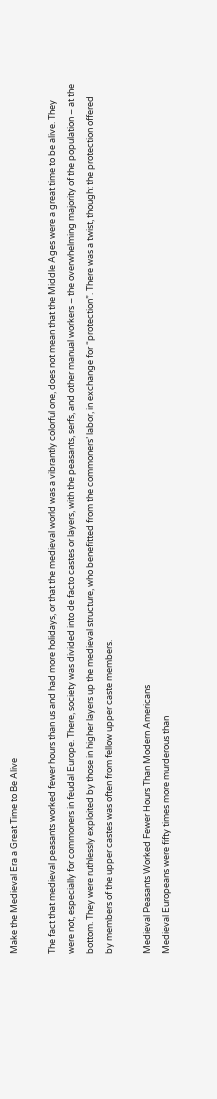Make the Medieval Era a Great Time to Be Alive

The fact that medieval peasants worked fewer hours than us and had more holidays, or that the medieval world was a vibrantly colorful one, does not mean that the Middle Ages were a great time to be alive. They were not, especially for commoners in feudal Europe. There, society was divided into de facto castes or layers, with the peasants, serfs, and other manual workers – the overwhelming majority of the population – at the bottom. They were ruthlessly exploited by those in higher layers up the medieval structure, who benefitted from the commoners’ labor, in exchange for “protection”. There was a twist, though: the protection offered by members of the upper castes was often from fellow upper caste members.

Medieval Peasants Worked Fewer Hours Than Modern Americans
Medieval Europeans were fifty times more murderous than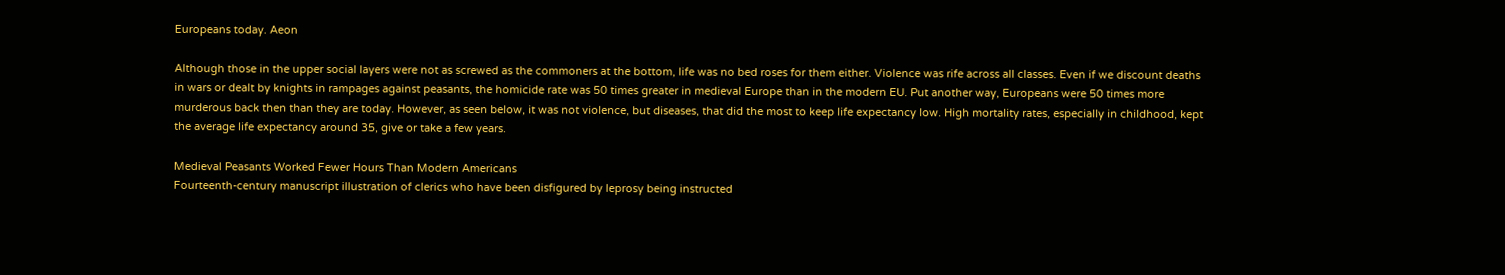Europeans today. Aeon

Although those in the upper social layers were not as screwed as the commoners at the bottom, life was no bed roses for them either. Violence was rife across all classes. Even if we discount deaths in wars or dealt by knights in rampages against peasants, the homicide rate was 50 times greater in medieval Europe than in the modern EU. Put another way, Europeans were 50 times more murderous back then than they are today. However, as seen below, it was not violence, but diseases, that did the most to keep life expectancy low. High mortality rates, especially in childhood, kept the average life expectancy around 35, give or take a few years.

Medieval Peasants Worked Fewer Hours Than Modern Americans
Fourteenth-century manuscript illustration of clerics who have been disfigured by leprosy being instructed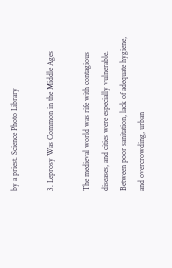by a priest. Science Photo Library

3. Leprosy Was Common in the Middle Ages

The medieval world was rife with contagious diseases, and cities were especially vulnerable. Between poor sanitation, lack of adequate hygiene, and overcrowding, urban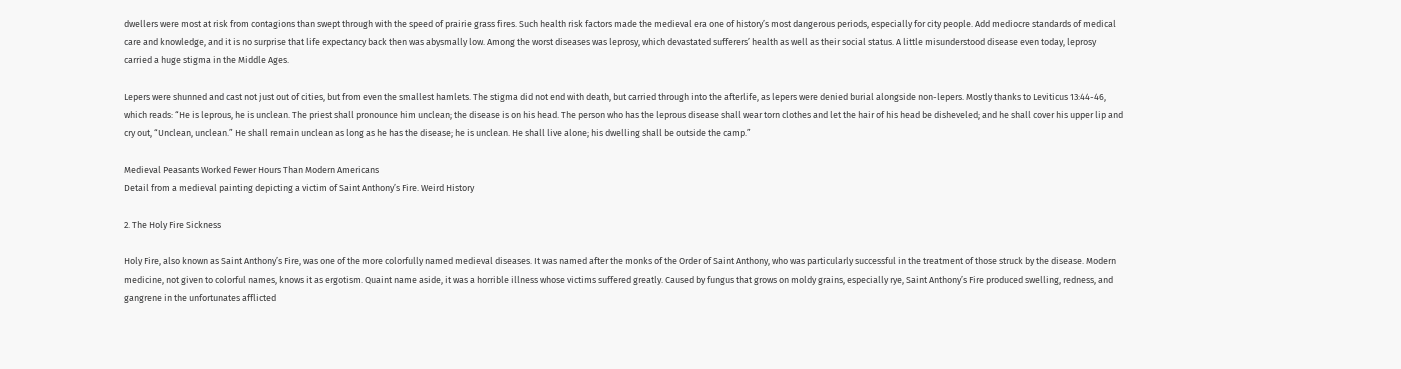dwellers were most at risk from contagions than swept through with the speed of prairie grass fires. Such health risk factors made the medieval era one of history’s most dangerous periods, especially for city people. Add mediocre standards of medical care and knowledge, and it is no surprise that life expectancy back then was abysmally low. Among the worst diseases was leprosy, which devastated sufferers’ health as well as their social status. A little misunderstood disease even today, leprosy carried a huge stigma in the Middle Ages.

Lepers were shunned and cast not just out of cities, but from even the smallest hamlets. The stigma did not end with death, but carried through into the afterlife, as lepers were denied burial alongside non-lepers. Mostly thanks to Leviticus 13:44-46, which reads: “He is leprous, he is unclean. The priest shall pronounce him unclean; the disease is on his head. The person who has the leprous disease shall wear torn clothes and let the hair of his head be disheveled; and he shall cover his upper lip and cry out, “Unclean, unclean.” He shall remain unclean as long as he has the disease; he is unclean. He shall live alone; his dwelling shall be outside the camp.”

Medieval Peasants Worked Fewer Hours Than Modern Americans
Detail from a medieval painting depicting a victim of Saint Anthony’s Fire. Weird History

2. The Holy Fire Sickness

Holy Fire, also known as Saint Anthony’s Fire, was one of the more colorfully named medieval diseases. It was named after the monks of the Order of Saint Anthony, who was particularly successful in the treatment of those struck by the disease. Modern medicine, not given to colorful names, knows it as ergotism. Quaint name aside, it was a horrible illness whose victims suffered greatly. Caused by fungus that grows on moldy grains, especially rye, Saint Anthony’s Fire produced swelling, redness, and gangrene in the unfortunates afflicted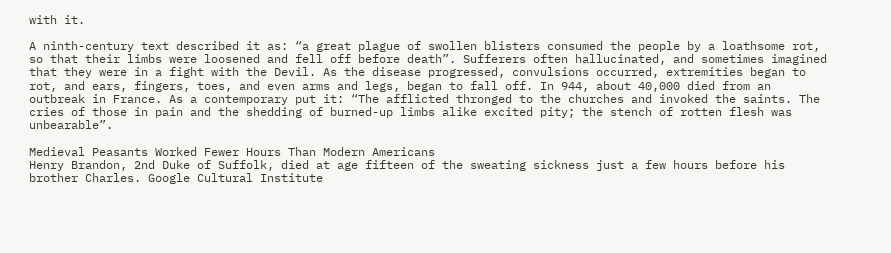with it.

A ninth-century text described it as: “a great plague of swollen blisters consumed the people by a loathsome rot, so that their limbs were loosened and fell off before death”. Sufferers often hallucinated, and sometimes imagined that they were in a fight with the Devil. As the disease progressed, convulsions occurred, extremities began to rot, and ears, fingers, toes, and even arms and legs, began to fall off. In 944, about 40,000 died from an outbreak in France. As a contemporary put it: “The afflicted thronged to the churches and invoked the saints. The cries of those in pain and the shedding of burned-up limbs alike excited pity; the stench of rotten flesh was unbearable”.

Medieval Peasants Worked Fewer Hours Than Modern Americans
Henry Brandon, 2nd Duke of Suffolk, died at age fifteen of the sweating sickness just a few hours before his brother Charles. Google Cultural Institute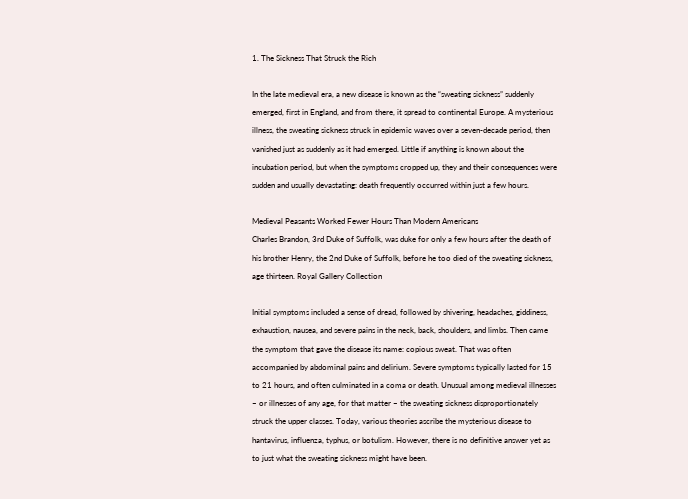1. The Sickness That Struck the Rich

In the late medieval era, a new disease is known as the “sweating sickness” suddenly emerged, first in England, and from there, it spread to continental Europe. A mysterious illness, the sweating sickness struck in epidemic waves over a seven-decade period, then vanished just as suddenly as it had emerged. Little if anything is known about the incubation period, but when the symptoms cropped up, they and their consequences were sudden and usually devastating: death frequently occurred within just a few hours.

Medieval Peasants Worked Fewer Hours Than Modern Americans
Charles Brandon, 3rd Duke of Suffolk, was duke for only a few hours after the death of his brother Henry, the 2nd Duke of Suffolk, before he too died of the sweating sickness, age thirteen. Royal Gallery Collection

Initial symptoms included a sense of dread, followed by shivering, headaches, giddiness, exhaustion, nausea, and severe pains in the neck, back, shoulders, and limbs. Then came the symptom that gave the disease its name: copious sweat. That was often accompanied by abdominal pains and delirium. Severe symptoms typically lasted for 15 to 21 hours, and often culminated in a coma or death. Unusual among medieval illnesses – or illnesses of any age, for that matter – the sweating sickness disproportionately struck the upper classes. Today, various theories ascribe the mysterious disease to hantavirus, influenza, typhus, or botulism. However, there is no definitive answer yet as to just what the sweating sickness might have been.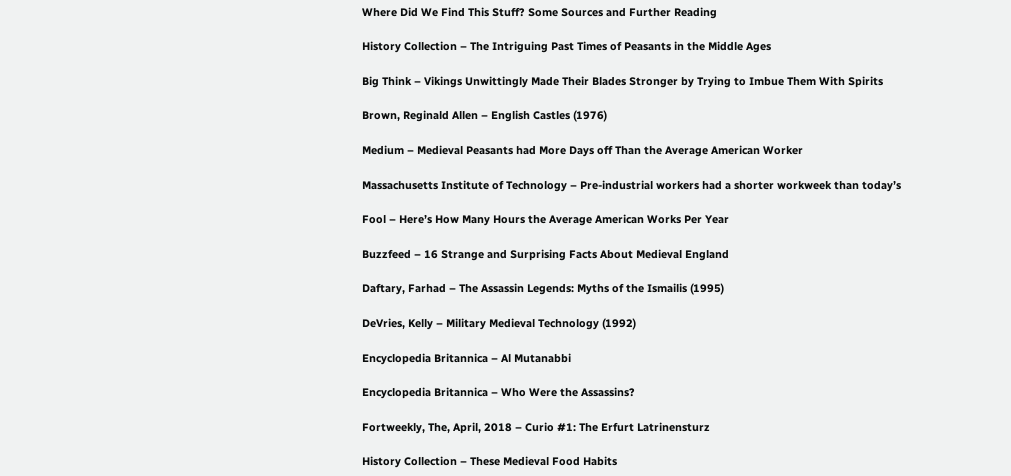Where Did We Find This Stuff? Some Sources and Further Reading

History Collection – The Intriguing Past Times of Peasants in the Middle Ages

Big Think – Vikings Unwittingly Made Their Blades Stronger by Trying to Imbue Them With Spirits

Brown, Reginald Allen – English Castles (1976)

Medium – Medieval Peasants had More Days off Than the Average American Worker

Massachusetts Institute of Technology – Pre-industrial workers had a shorter workweek than today’s

Fool – Here’s How Many Hours the Average American Works Per Year

Buzzfeed – 16 Strange and Surprising Facts About Medieval England

Daftary, Farhad – The Assassin Legends: Myths of the Ismailis (1995)

DeVries, Kelly – Military Medieval Technology (1992)

Encyclopedia Britannica – Al Mutanabbi

Encyclopedia Britannica – Who Were the Assassins?

Fortweekly, The, April, 2018 – Curio #1: The Erfurt Latrinensturz

History Collection – These Medieval Food Habits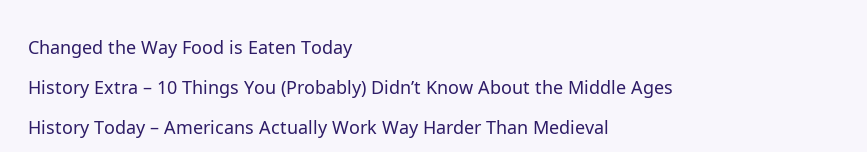Changed the Way Food is Eaten Today

History Extra – 10 Things You (Probably) Didn’t Know About the Middle Ages

History Today – Americans Actually Work Way Harder Than Medieval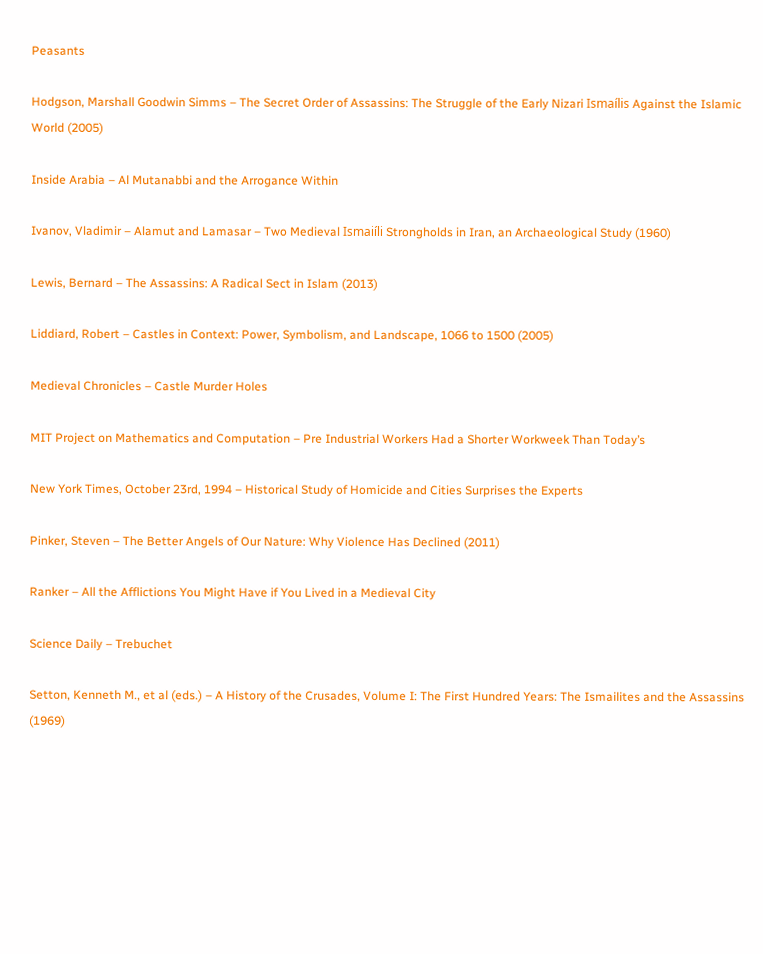Peasants

Hodgson, Marshall Goodwin Simms – The Secret Order of Assassins: The Struggle of the Early Nizari Ismaílis Against the Islamic World (2005)

Inside Arabia – Al Mutanabbi and the Arrogance Within

Ivanov, Vladimir – Alamut and Lamasar – Two Medieval Ismaiíli Strongholds in Iran, an Archaeological Study (1960)

Lewis, Bernard – The Assassins: A Radical Sect in Islam (2013)

Liddiard, Robert – Castles in Context: Power, Symbolism, and Landscape, 1066 to 1500 (2005)

Medieval Chronicles – Castle Murder Holes

MIT Project on Mathematics and Computation – Pre Industrial Workers Had a Shorter Workweek Than Today’s

New York Times, October 23rd, 1994 – Historical Study of Homicide and Cities Surprises the Experts

Pinker, Steven – The Better Angels of Our Nature: Why Violence Has Declined (2011)

Ranker – All the Afflictions You Might Have if You Lived in a Medieval City

Science Daily – Trebuchet

Setton, Kenneth M., et al (eds.) – A History of the Crusades, Volume I: The First Hundred Years: The Ismailites and the Assassins (1969)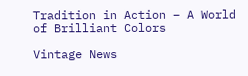Tradition in Action – A World of Brilliant Colors

Vintage News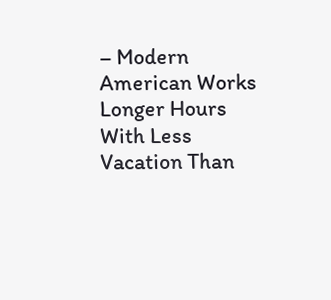– Modern American Works Longer Hours With Less Vacation Than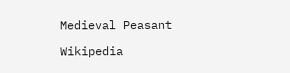Medieval Peasant

Wikipedia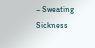– Sweating Sickness